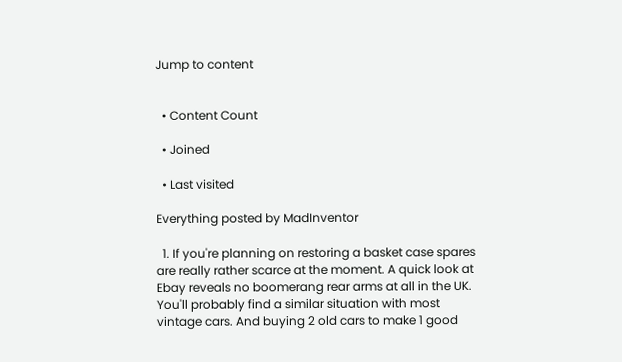Jump to content


  • Content Count

  • Joined

  • Last visited

Everything posted by MadInventor

  1. If you're planning on restoring a basket case spares are really rather scarce at the moment. A quick look at Ebay reveals no boomerang rear arms at all in the UK. You'll probably find a similar situation with most vintage cars. And buying 2 old cars to make 1 good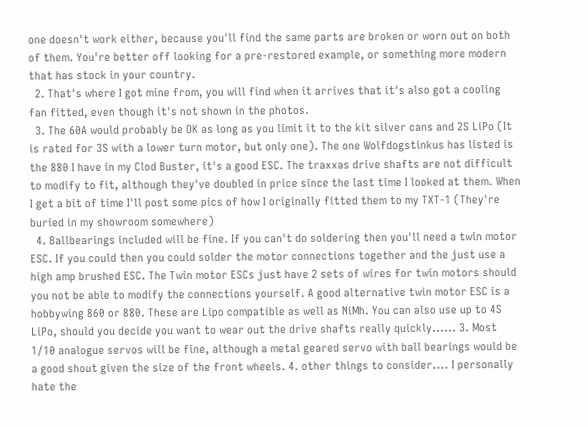one doesn't work either, because you'll find the same parts are broken or worn out on both of them. You're better off looking for a pre-restored example, or something more modern that has stock in your country.
  2. That's where I got mine from, you will find when it arrives that it's also got a cooling fan fitted, even though it's not shown in the photos.
  3. The 60A would probably be OK as long as you limit it to the kit silver cans and 2S LiPo (It is rated for 3S with a lower turn motor, but only one). The one Wolfdogstinkus has listed is the 880 I have in my Clod Buster, it's a good ESC. The traxxas drive shafts are not difficult to modify to fit, although they've doubled in price since the last time I looked at them. When I get a bit of time I'll post some pics of how I originally fitted them to my TXT-1 (They're buried in my showroom somewhere)
  4. Ballbearings included will be fine. If you can't do soldering then you'll need a twin motor ESC. If you could then you could solder the motor connections together and the just use a high amp brushed ESC. The Twin motor ESCs just have 2 sets of wires for twin motors should you not be able to modify the connections yourself. A good alternative twin motor ESC is a hobbywing 860 or 880. These are Lipo compatible as well as NiMh. You can also use up to 4S LiPo, should you decide you want to wear out the drive shafts really quickly...... 3. Most 1/10 analogue servos will be fine, although a metal geared servo with ball bearings would be a good shout given the size of the front wheels. 4. other things to consider.... I personally hate the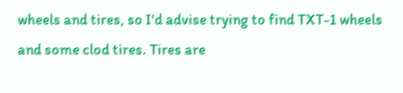wheels and tires, so I'd advise trying to find TXT-1 wheels and some clod tires. Tires are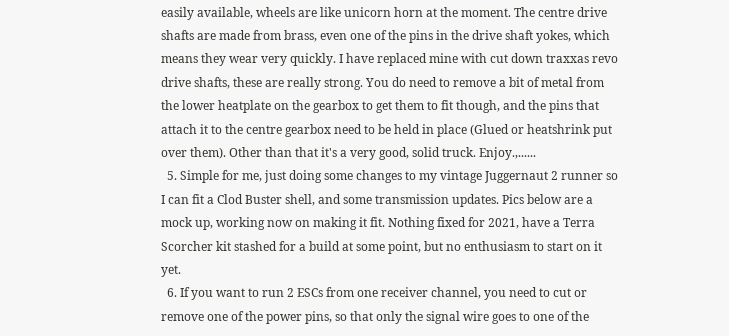easily available, wheels are like unicorn horn at the moment. The centre drive shafts are made from brass, even one of the pins in the drive shaft yokes, which means they wear very quickly. I have replaced mine with cut down traxxas revo drive shafts, these are really strong. You do need to remove a bit of metal from the lower heatplate on the gearbox to get them to fit though, and the pins that attach it to the centre gearbox need to be held in place (Glued or heatshrink put over them). Other than that it's a very good, solid truck. Enjoy.,......
  5. Simple for me, just doing some changes to my vintage Juggernaut 2 runner so I can fit a Clod Buster shell, and some transmission updates. Pics below are a mock up, working now on making it fit. Nothing fixed for 2021, have a Terra Scorcher kit stashed for a build at some point, but no enthusiasm to start on it yet.
  6. If you want to run 2 ESCs from one receiver channel, you need to cut or remove one of the power pins, so that only the signal wire goes to one of the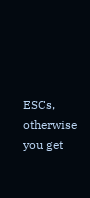ESCs, otherwise you get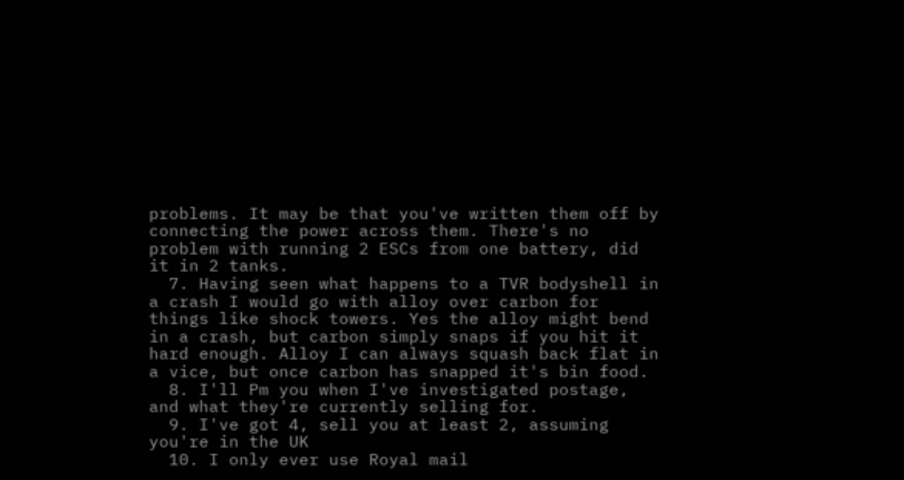problems. It may be that you've written them off by connecting the power across them. There's no problem with running 2 ESCs from one battery, did it in 2 tanks.
  7. Having seen what happens to a TVR bodyshell in a crash I would go with alloy over carbon for things like shock towers. Yes the alloy might bend in a crash, but carbon simply snaps if you hit it hard enough. Alloy I can always squash back flat in a vice, but once carbon has snapped it's bin food.
  8. I'll Pm you when I've investigated postage, and what they're currently selling for.
  9. I've got 4, sell you at least 2, assuming you're in the UK
  10. I only ever use Royal mail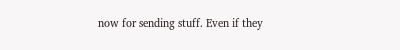now for sending stuff. Even if they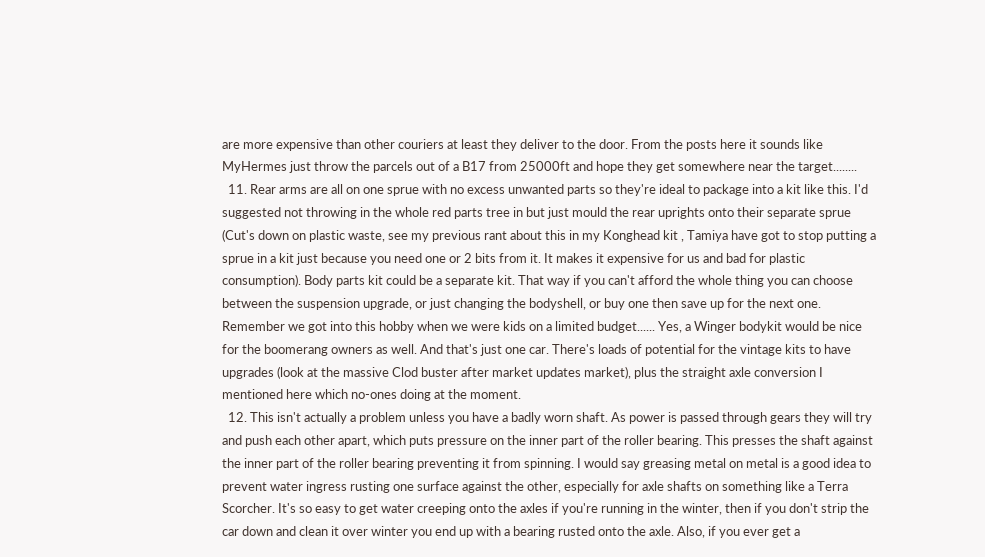are more expensive than other couriers at least they deliver to the door. From the posts here it sounds like MyHermes just throw the parcels out of a B17 from 25000ft and hope they get somewhere near the target........
  11. Rear arms are all on one sprue with no excess unwanted parts so they're ideal to package into a kit like this. I'd suggested not throwing in the whole red parts tree in but just mould the rear uprights onto their separate sprue (Cut's down on plastic waste, see my previous rant about this in my Konghead kit , Tamiya have got to stop putting a sprue in a kit just because you need one or 2 bits from it. It makes it expensive for us and bad for plastic consumption). Body parts kit could be a separate kit. That way if you can't afford the whole thing you can choose between the suspension upgrade, or just changing the bodyshell, or buy one then save up for the next one. Remember we got into this hobby when we were kids on a limited budget...... Yes, a Winger bodykit would be nice for the boomerang owners as well. And that's just one car. There's loads of potential for the vintage kits to have upgrades (look at the massive Clod buster after market updates market), plus the straight axle conversion I mentioned here which no-ones doing at the moment.
  12. This isn't actually a problem unless you have a badly worn shaft. As power is passed through gears they will try and push each other apart, which puts pressure on the inner part of the roller bearing. This presses the shaft against the inner part of the roller bearing preventing it from spinning. I would say greasing metal on metal is a good idea to prevent water ingress rusting one surface against the other, especially for axle shafts on something like a Terra Scorcher. It's so easy to get water creeping onto the axles if you're running in the winter, then if you don't strip the car down and clean it over winter you end up with a bearing rusted onto the axle. Also, if you ever get a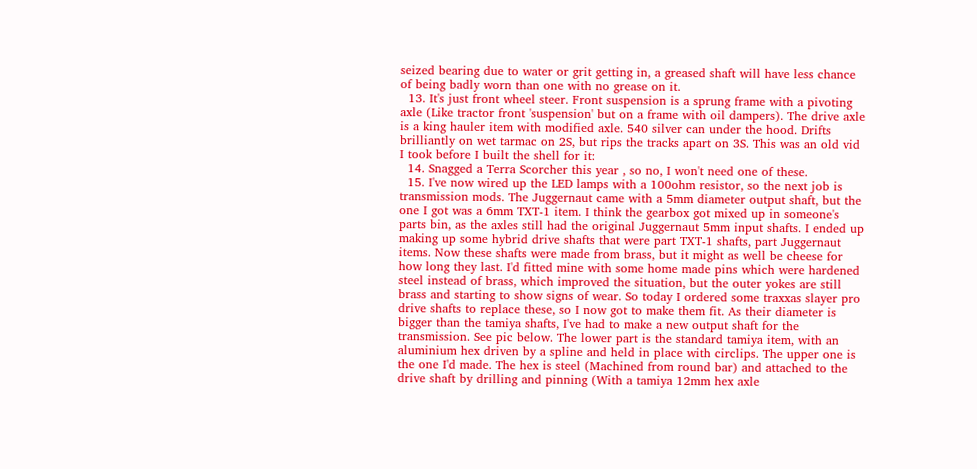seized bearing due to water or grit getting in, a greased shaft will have less chance of being badly worn than one with no grease on it.
  13. It's just front wheel steer. Front suspension is a sprung frame with a pivoting axle (Like tractor front 'suspension' but on a frame with oil dampers). The drive axle is a king hauler item with modified axle. 540 silver can under the hood. Drifts brilliantly on wet tarmac on 2S, but rips the tracks apart on 3S. This was an old vid I took before I built the shell for it:
  14. Snagged a Terra Scorcher this year , so no, I won't need one of these.
  15. I've now wired up the LED lamps with a 100ohm resistor, so the next job is transmission mods. The Juggernaut came with a 5mm diameter output shaft, but the one I got was a 6mm TXT-1 item. I think the gearbox got mixed up in someone's parts bin, as the axles still had the original Juggernaut 5mm input shafts. I ended up making up some hybrid drive shafts that were part TXT-1 shafts, part Juggernaut items. Now these shafts were made from brass, but it might as well be cheese for how long they last. I'd fitted mine with some home made pins which were hardened steel instead of brass, which improved the situation, but the outer yokes are still brass and starting to show signs of wear. So today I ordered some traxxas slayer pro drive shafts to replace these, so I now got to make them fit. As their diameter is bigger than the tamiya shafts, I've had to make a new output shaft for the transmission. See pic below. The lower part is the standard tamiya item, with an aluminium hex driven by a spline and held in place with circlips. The upper one is the one I'd made. The hex is steel (Machined from round bar) and attached to the drive shaft by drilling and pinning (With a tamiya 12mm hex axle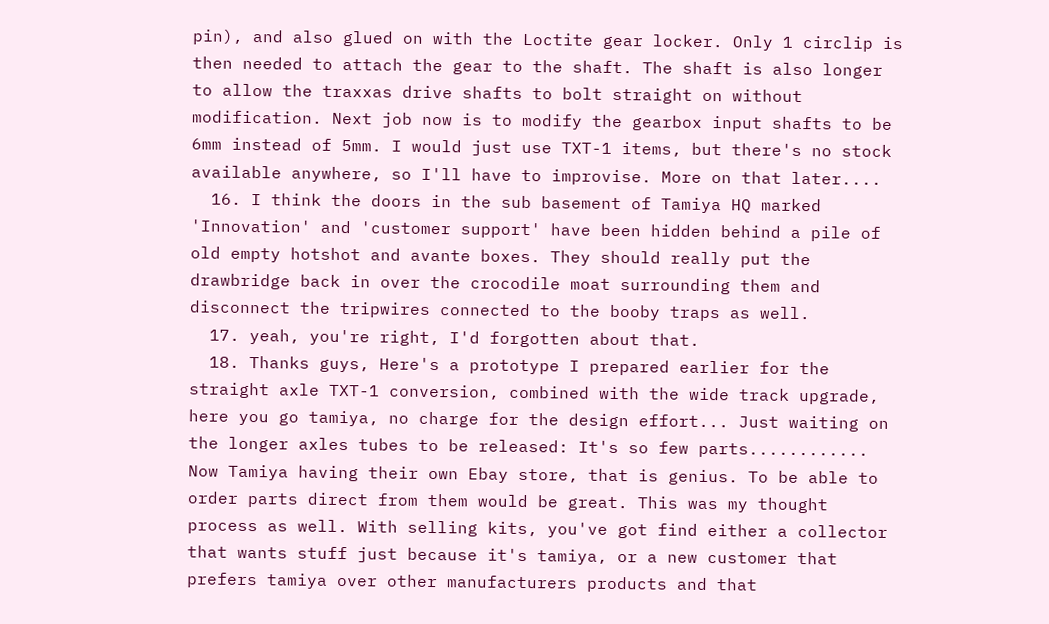pin), and also glued on with the Loctite gear locker. Only 1 circlip is then needed to attach the gear to the shaft. The shaft is also longer to allow the traxxas drive shafts to bolt straight on without modification. Next job now is to modify the gearbox input shafts to be 6mm instead of 5mm. I would just use TXT-1 items, but there's no stock available anywhere, so I'll have to improvise. More on that later....
  16. I think the doors in the sub basement of Tamiya HQ marked 'Innovation' and 'customer support' have been hidden behind a pile of old empty hotshot and avante boxes. They should really put the drawbridge back in over the crocodile moat surrounding them and disconnect the tripwires connected to the booby traps as well.
  17. yeah, you're right, I'd forgotten about that.
  18. Thanks guys, Here's a prototype I prepared earlier for the straight axle TXT-1 conversion, combined with the wide track upgrade, here you go tamiya, no charge for the design effort... Just waiting on the longer axles tubes to be released: It's so few parts............ Now Tamiya having their own Ebay store, that is genius. To be able to order parts direct from them would be great. This was my thought process as well. With selling kits, you've got find either a collector that wants stuff just because it's tamiya, or a new customer that prefers tamiya over other manufacturers products and that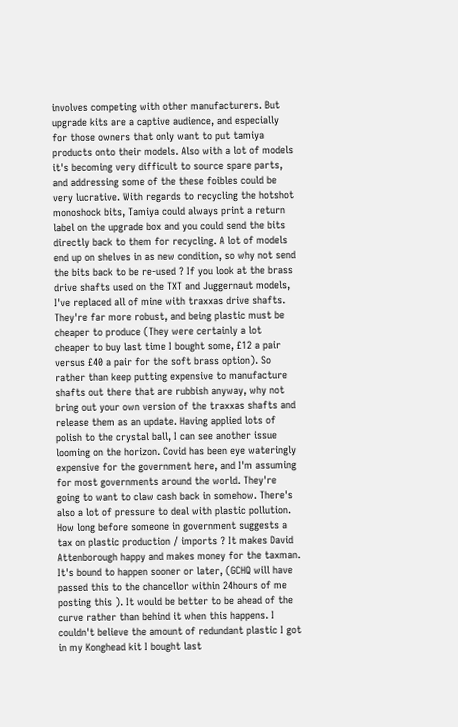involves competing with other manufacturers. But upgrade kits are a captive audience, and especially for those owners that only want to put tamiya products onto their models. Also with a lot of models it's becoming very difficult to source spare parts, and addressing some of the these foibles could be very lucrative. With regards to recycling the hotshot monoshock bits, Tamiya could always print a return label on the upgrade box and you could send the bits directly back to them for recycling. A lot of models end up on shelves in as new condition, so why not send the bits back to be re-used ? If you look at the brass drive shafts used on the TXT and Juggernaut models, I've replaced all of mine with traxxas drive shafts. They're far more robust, and being plastic must be cheaper to produce (They were certainly a lot cheaper to buy last time I bought some, £12 a pair versus £40 a pair for the soft brass option). So rather than keep putting expensive to manufacture shafts out there that are rubbish anyway, why not bring out your own version of the traxxas shafts and release them as an update. Having applied lots of polish to the crystal ball, I can see another issue looming on the horizon. Covid has been eye wateringly expensive for the government here, and I'm assuming for most governments around the world. They're going to want to claw cash back in somehow. There's also a lot of pressure to deal with plastic pollution. How long before someone in government suggests a tax on plastic production / imports ? It makes David Attenborough happy and makes money for the taxman. It's bound to happen sooner or later, (GCHQ will have passed this to the chancellor within 24hours of me posting this ). It would be better to be ahead of the curve rather than behind it when this happens. I couldn't believe the amount of redundant plastic I got in my Konghead kit I bought last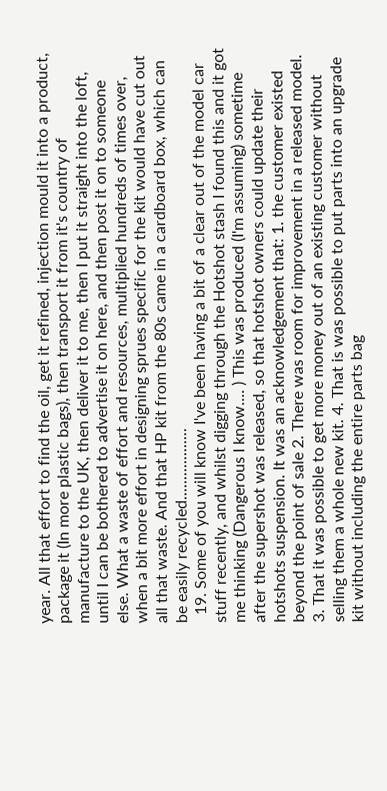year. All that effort to find the oil, get it refined, injection mould it into a product, package it (In more plastic bags), then transport it from it's country of manufacture to the UK, then deliver it to me, then I put it straight into the loft, until I can be bothered to advertise it on here, and then post it on to someone else. What a waste of effort and resources, multiplied hundreds of times over, when a bit more effort in designing sprues specific for the kit would have cut out all that waste. And that HP kit from the 80s came in a cardboard box, which can be easily recycled..................
  19. Some of you will know I've been having a bit of a clear out of the model car stuff recently, and whilst digging through the Hotshot stash I found this and it got me thinking (Dangerous I know.... ) This was produced (I'm assuming) sometime after the supershot was released, so that hotshot owners could update their hotshots suspension. It was an acknowledgement that: 1. the customer existed beyond the point of sale 2. There was room for improvement in a released model. 3. That it was possible to get more money out of an existing customer without selling them a whole new kit. 4. That is was possible to put parts into an upgrade kit without including the entire parts bag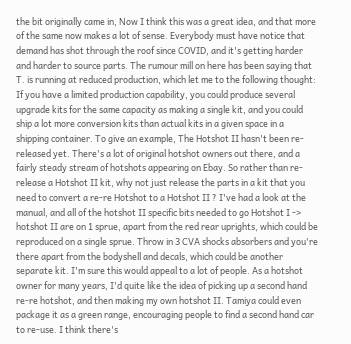the bit originally came in, Now I think this was a great idea, and that more of the same now makes a lot of sense. Everybody must have notice that demand has shot through the roof since COVID, and it's getting harder and harder to source parts. The rumour mill on here has been saying that T. is running at reduced production, which let me to the following thought: If you have a limited production capability, you could produce several upgrade kits for the same capacity as making a single kit, and you could ship a lot more conversion kits than actual kits in a given space in a shipping container. To give an example, The Hotshot II hasn't been re-released yet. There's a lot of original hotshot owners out there, and a fairly steady stream of hotshots appearing on Ebay. So rather than re-release a Hotshot II kit, why not just release the parts in a kit that you need to convert a re-re Hotshot to a Hotshot II ? I've had a look at the manual, and all of the hotshot II specific bits needed to go Hotshot I -> hotshot II are on 1 sprue, apart from the red rear uprights, which could be reproduced on a single sprue. Throw in 3 CVA shocks absorbers and you're there apart from the bodyshell and decals, which could be another separate kit. I'm sure this would appeal to a lot of people. As a hotshot owner for many years, I'd quite like the idea of picking up a second hand re-re hotshot, and then making my own hotshot II. Tamiya could even package it as a green range, encouraging people to find a second hand car to re-use. I think there's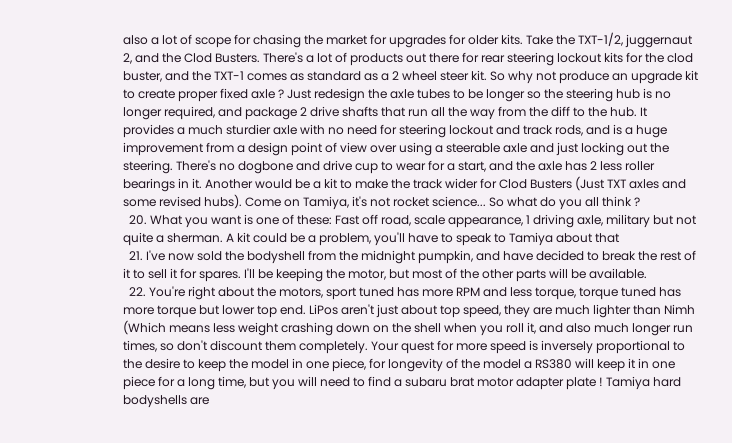also a lot of scope for chasing the market for upgrades for older kits. Take the TXT-1/2, juggernaut 2, and the Clod Busters. There's a lot of products out there for rear steering lockout kits for the clod buster, and the TXT-1 comes as standard as a 2 wheel steer kit. So why not produce an upgrade kit to create proper fixed axle ? Just redesign the axle tubes to be longer so the steering hub is no longer required, and package 2 drive shafts that run all the way from the diff to the hub. It provides a much sturdier axle with no need for steering lockout and track rods, and is a huge improvement from a design point of view over using a steerable axle and just locking out the steering. There's no dogbone and drive cup to wear for a start, and the axle has 2 less roller bearings in it. Another would be a kit to make the track wider for Clod Busters (Just TXT axles and some revised hubs). Come on Tamiya, it's not rocket science... So what do you all think ?
  20. What you want is one of these: Fast off road, scale appearance, 1 driving axle, military but not quite a sherman. A kit could be a problem, you'll have to speak to Tamiya about that
  21. I've now sold the bodyshell from the midnight pumpkin, and have decided to break the rest of it to sell it for spares. I'll be keeping the motor, but most of the other parts will be available.
  22. You're right about the motors, sport tuned has more RPM and less torque, torque tuned has more torque but lower top end. LiPos aren't just about top speed, they are much lighter than Nimh (Which means less weight crashing down on the shell when you roll it, and also much longer run times, so don't discount them completely. Your quest for more speed is inversely proportional to the desire to keep the model in one piece, for longevity of the model a RS380 will keep it in one piece for a long time, but you will need to find a subaru brat motor adapter plate ! Tamiya hard bodyshells are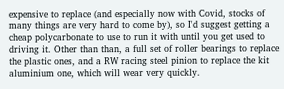expensive to replace (and especially now with Covid, stocks of many things are very hard to come by), so I'd suggest getting a cheap polycarbonate to use to run it with until you get used to driving it. Other than than, a full set of roller bearings to replace the plastic ones, and a RW racing steel pinion to replace the kit aluminium one, which will wear very quickly.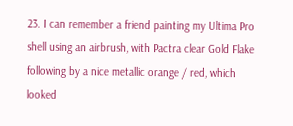23. I can remember a friend painting my Ultima Pro shell using an airbrush, with Pactra clear Gold Flake following by a nice metallic orange / red, which looked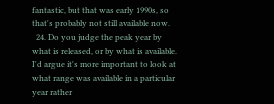fantastic, but that was early 1990s, so that's probably not still available now.
  24. Do you judge the peak year by what is released, or by what is available. I'd argue it's more important to look at what range was available in a particular year rather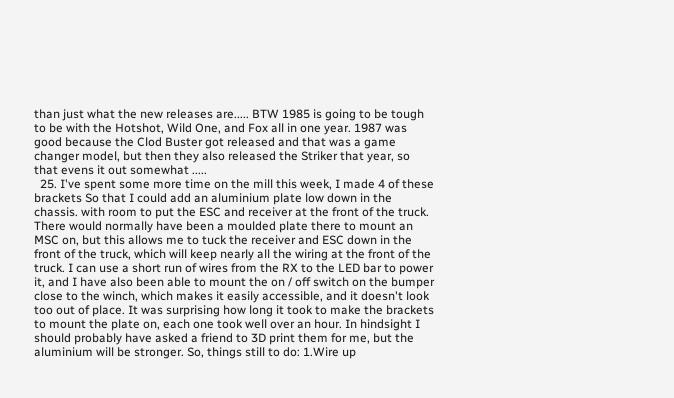than just what the new releases are..... BTW 1985 is going to be tough to be with the Hotshot, Wild One, and Fox all in one year. 1987 was good because the Clod Buster got released and that was a game changer model, but then they also released the Striker that year, so that evens it out somewhat .....
  25. I've spent some more time on the mill this week, I made 4 of these brackets So that I could add an aluminium plate low down in the chassis. with room to put the ESC and receiver at the front of the truck. There would normally have been a moulded plate there to mount an MSC on, but this allows me to tuck the receiver and ESC down in the front of the truck, which will keep nearly all the wiring at the front of the truck. I can use a short run of wires from the RX to the LED bar to power it, and I have also been able to mount the on / off switch on the bumper close to the winch, which makes it easily accessible, and it doesn't look too out of place. It was surprising how long it took to make the brackets to mount the plate on, each one took well over an hour. In hindsight I should probably have asked a friend to 3D print them for me, but the aluminium will be stronger. So, things still to do: 1.Wire up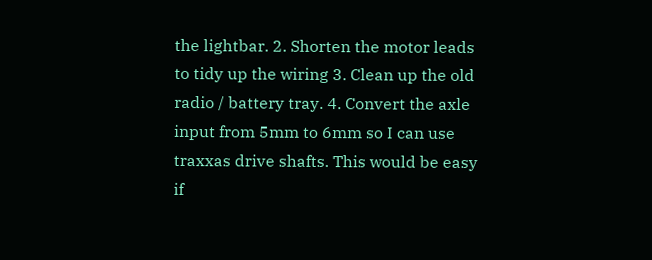the lightbar. 2. Shorten the motor leads to tidy up the wiring 3. Clean up the old radio / battery tray. 4. Convert the axle input from 5mm to 6mm so I can use traxxas drive shafts. This would be easy if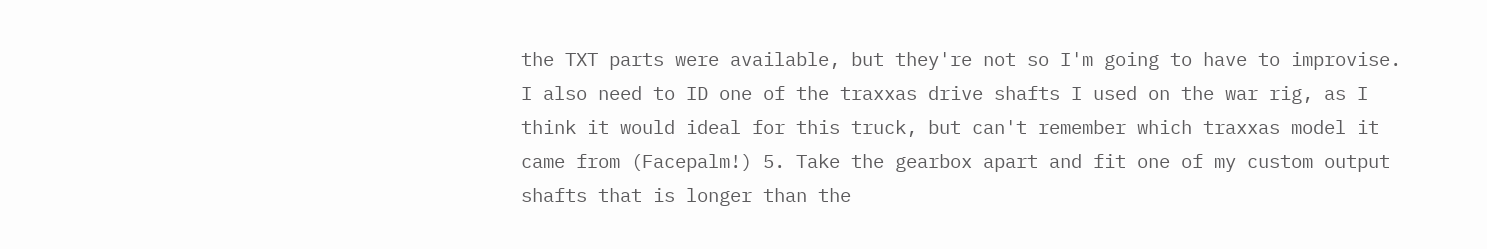the TXT parts were available, but they're not so I'm going to have to improvise. I also need to ID one of the traxxas drive shafts I used on the war rig, as I think it would ideal for this truck, but can't remember which traxxas model it came from (Facepalm!) 5. Take the gearbox apart and fit one of my custom output shafts that is longer than the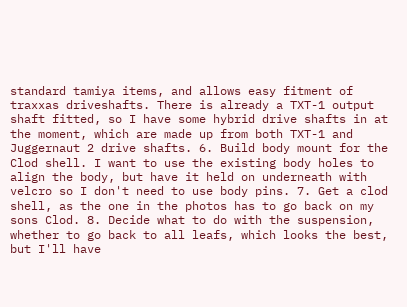standard tamiya items, and allows easy fitment of traxxas driveshafts. There is already a TXT-1 output shaft fitted, so I have some hybrid drive shafts in at the moment, which are made up from both TXT-1 and Juggernaut 2 drive shafts. 6. Build body mount for the Clod shell. I want to use the existing body holes to align the body, but have it held on underneath with velcro so I don't need to use body pins. 7. Get a clod shell, as the one in the photos has to go back on my sons Clod. 8. Decide what to do with the suspension, whether to go back to all leafs, which looks the best, but I'll have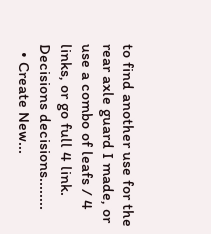to find another use for the rear axle guard I made, or use a combo of leafs / 4 links, or go full 4 link. Decisions decisions........
  • Create New...